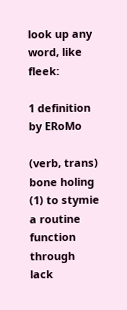look up any word, like fleek:

1 definition by ERoMo

(verb, trans) bone holing
(1) to stymie a routine function through lack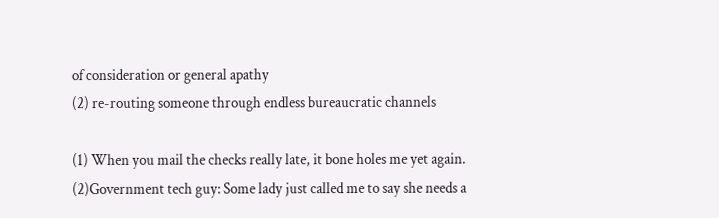of consideration or general apathy
(2) re-routing someone through endless bureaucratic channels

(1) When you mail the checks really late, it bone holes me yet again.
(2)Government tech guy: Some lady just called me to say she needs a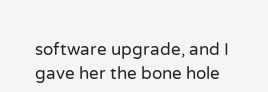software upgrade, and I gave her the bone hole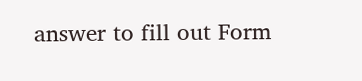answer to fill out Form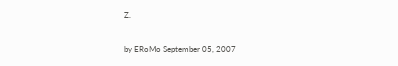Z.

by ERoMo September 05, 2007